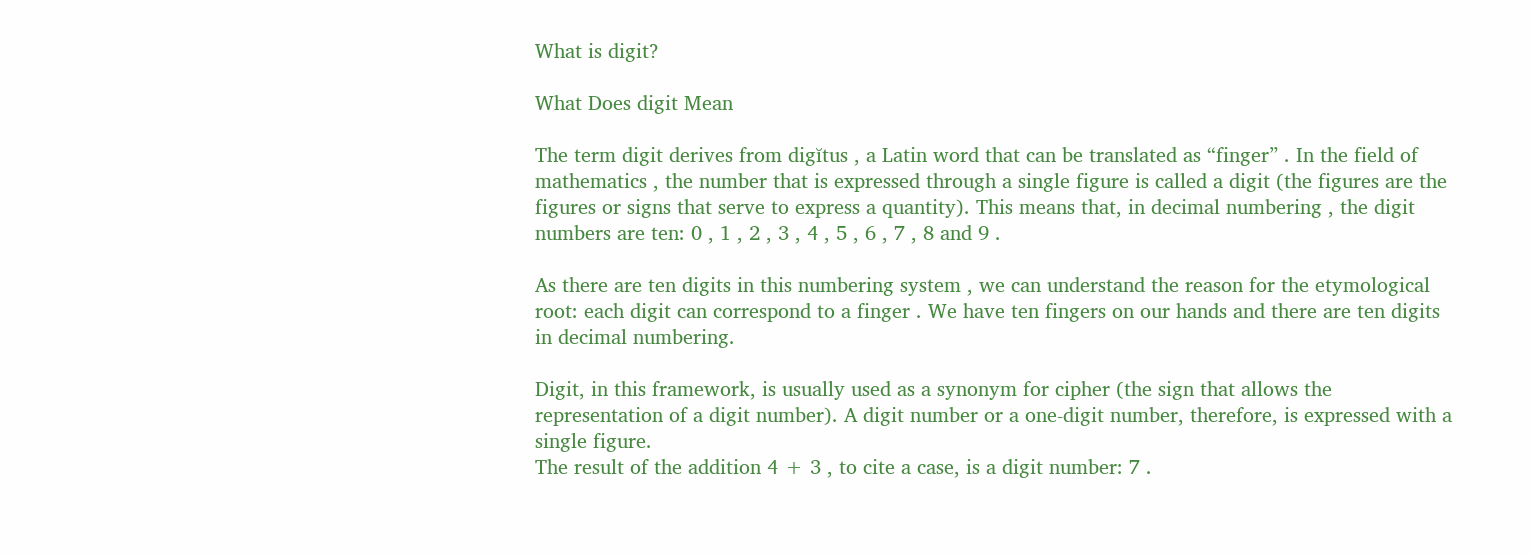What is digit?

What Does digit Mean

The term digit derives from digĭtus , a Latin word that can be translated as “finger” . In the field of mathematics , the number that is expressed through a single figure is called a digit (the figures are the figures or signs that serve to express a quantity). This means that, in decimal numbering , the digit numbers are ten: 0 , 1 , 2 , 3 , 4 , 5 , 6 , 7 , 8 and 9 .

As there are ten digits in this numbering system , we can understand the reason for the etymological root: each digit can correspond to a finger . We have ten fingers on our hands and there are ten digits in decimal numbering.

Digit, in this framework, is usually used as a synonym for cipher (the sign that allows the representation of a digit number). A digit number or a one-digit number, therefore, is expressed with a single figure.
The result of the addition 4 + 3 , to cite a case, is a digit number: 7 .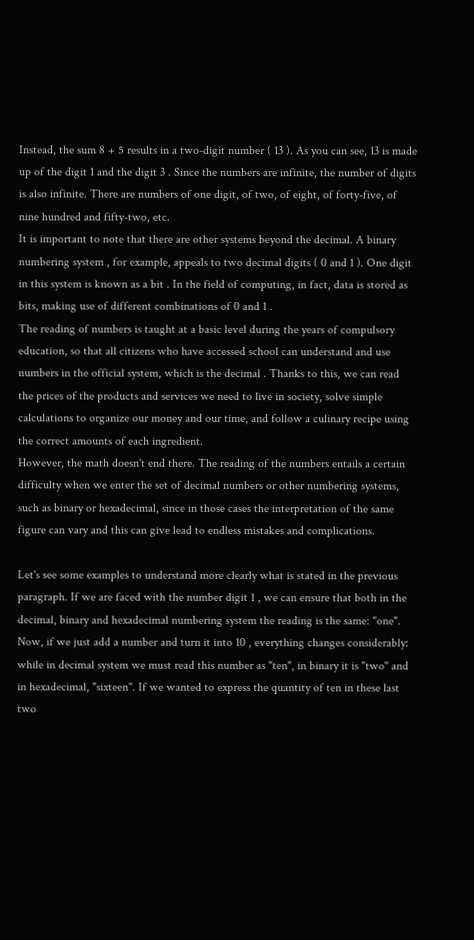Instead, the sum 8 + 5 results in a two-digit number ( 13 ). As you can see, 13 is made up of the digit 1 and the digit 3 . Since the numbers are infinite, the number of digits is also infinite. There are numbers of one digit, of two, of eight, of forty-five, of nine hundred and fifty-two, etc.
It is important to note that there are other systems beyond the decimal. A binary numbering system , for example, appeals to two decimal digits ( 0 and 1 ). One digit in this system is known as a bit . In the field of computing, in fact, data is stored as bits, making use of different combinations of 0 and 1 .
The reading of numbers is taught at a basic level during the years of compulsory education, so that all citizens who have accessed school can understand and use numbers in the official system, which is the decimal . Thanks to this, we can read the prices of the products and services we need to live in society, solve simple calculations to organize our money and our time, and follow a culinary recipe using the correct amounts of each ingredient.
However, the math doesn't end there. The reading of the numbers entails a certain difficulty when we enter the set of decimal numbers or other numbering systems, such as binary or hexadecimal, since in those cases the interpretation of the same figure can vary and this can give lead to endless mistakes and complications.

Let's see some examples to understand more clearly what is stated in the previous paragraph. If we are faced with the number digit 1 , we can ensure that both in the decimal, binary and hexadecimal numbering system the reading is the same: "one". Now, if we just add a number and turn it into 10 , everything changes considerably: while in decimal system we must read this number as "ten", in binary it is "two" and in hexadecimal, "sixteen". If we wanted to express the quantity of ten in these last two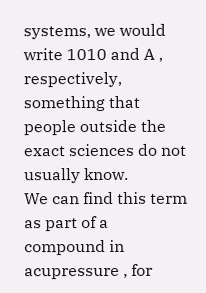systems, we would write 1010 and A , respectively, something that people outside the exact sciences do not usually know.
We can find this term as part of a compound in acupressure , for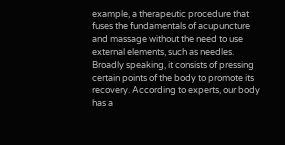example, a therapeutic procedure that fuses the fundamentals of acupuncture and massage without the need to use external elements, such as needles. Broadly speaking, it consists of pressing certain points of the body to promote its recovery. According to experts, our body has a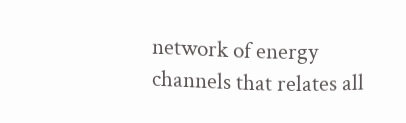network of energy channels that relates all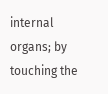internal organs; by touching the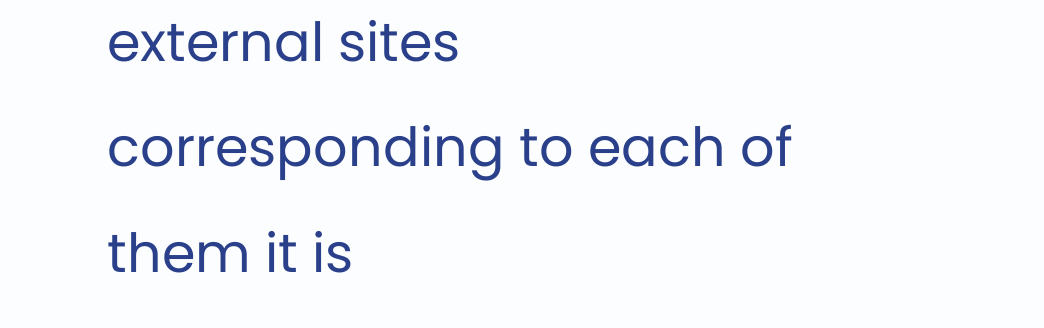external sites corresponding to each of them it is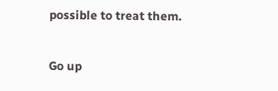possible to treat them.

Go up